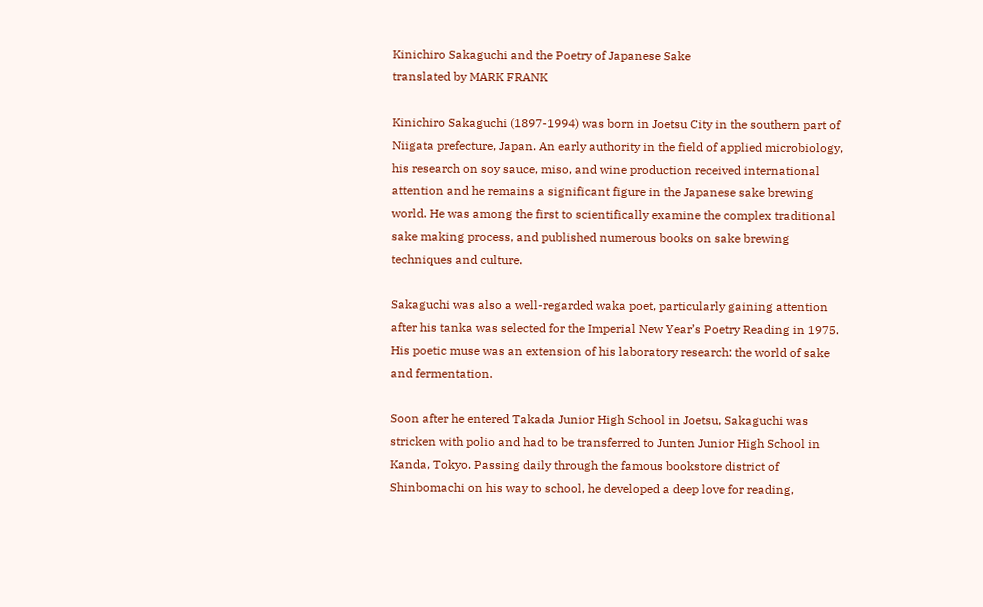Kinichiro Sakaguchi and the Poetry of Japanese Sake
translated by MARK FRANK

Kinichiro Sakaguchi (1897-1994) was born in Joetsu City in the southern part of Niigata prefecture, Japan. An early authority in the field of applied microbiology, his research on soy sauce, miso, and wine production received international attention and he remains a significant figure in the Japanese sake brewing world. He was among the first to scientifically examine the complex traditional sake making process, and published numerous books on sake brewing techniques and culture.

Sakaguchi was also a well-regarded waka poet, particularly gaining attention after his tanka was selected for the Imperial New Year’s Poetry Reading in 1975. His poetic muse was an extension of his laboratory research: the world of sake and fermentation.

Soon after he entered Takada Junior High School in Joetsu, Sakaguchi was stricken with polio and had to be transferred to Junten Junior High School in Kanda, Tokyo. Passing daily through the famous bookstore district of Shinbomachi on his way to school, he developed a deep love for reading,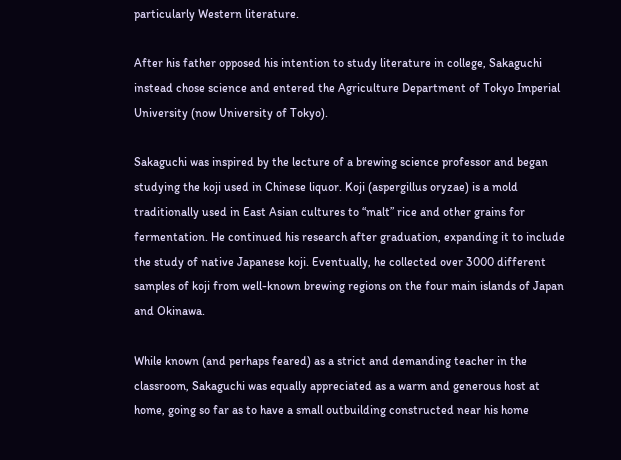particularly Western literature.

After his father opposed his intention to study literature in college, Sakaguchi instead chose science and entered the Agriculture Department of Tokyo Imperial University (now University of Tokyo).

Sakaguchi was inspired by the lecture of a brewing science professor and began studying the koji used in Chinese liquor. Koji (aspergillus oryzae) is a mold traditionally used in East Asian cultures to “malt” rice and other grains for fermentation. He continued his research after graduation, expanding it to include the study of native Japanese koji. Eventually, he collected over 3000 different samples of koji from well-known brewing regions on the four main islands of Japan and Okinawa.

While known (and perhaps feared) as a strict and demanding teacher in the classroom, Sakaguchi was equally appreciated as a warm and generous host at home, going so far as to have a small outbuilding constructed near his home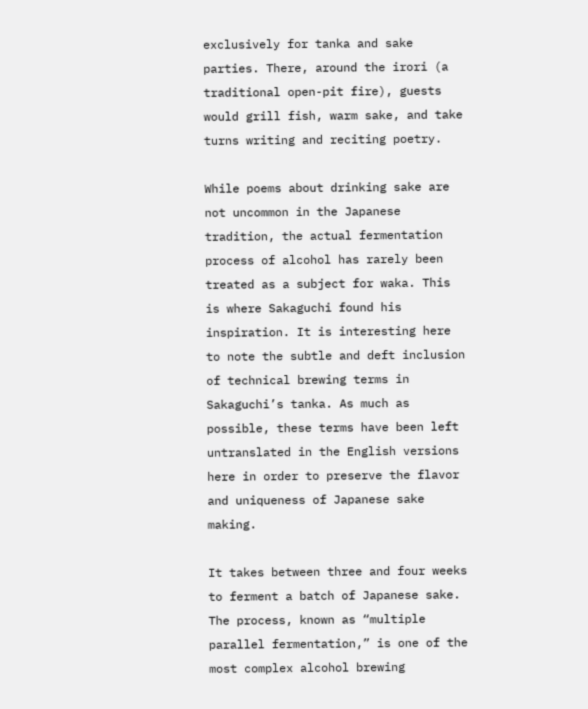exclusively for tanka and sake parties. There, around the irori (a traditional open-pit fire), guests would grill fish, warm sake, and take turns writing and reciting poetry.

While poems about drinking sake are not uncommon in the Japanese tradition, the actual fermentation process of alcohol has rarely been treated as a subject for waka. This is where Sakaguchi found his inspiration. It is interesting here to note the subtle and deft inclusion of technical brewing terms in Sakaguchi’s tanka. As much as possible, these terms have been left untranslated in the English versions here in order to preserve the flavor and uniqueness of Japanese sake making.

It takes between three and four weeks to ferment a batch of Japanese sake. The process, known as “multiple parallel fermentation,” is one of the most complex alcohol brewing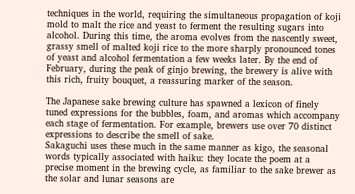techniques in the world, requiring the simultaneous propagation of koji mold to malt the rice and yeast to ferment the resulting sugars into alcohol. During this time, the aroma evolves from the nascently sweet, grassy smell of malted koji rice to the more sharply pronounced tones of yeast and alcohol fermentation a few weeks later. By the end of February, during the peak of ginjo brewing, the brewery is alive with this rich, fruity bouquet, a reassuring marker of the season.

The Japanese sake brewing culture has spawned a lexicon of finely tuned expressions for the bubbles, foam, and aromas which accompany each stage of fermentation. For example, brewers use over 70 distinct expressions to describe the smell of sake.
Sakaguchi uses these much in the same manner as kigo, the seasonal words typically associated with haiku: they locate the poem at a precise moment in the brewing cycle, as familiar to the sake brewer as the solar and lunar seasons are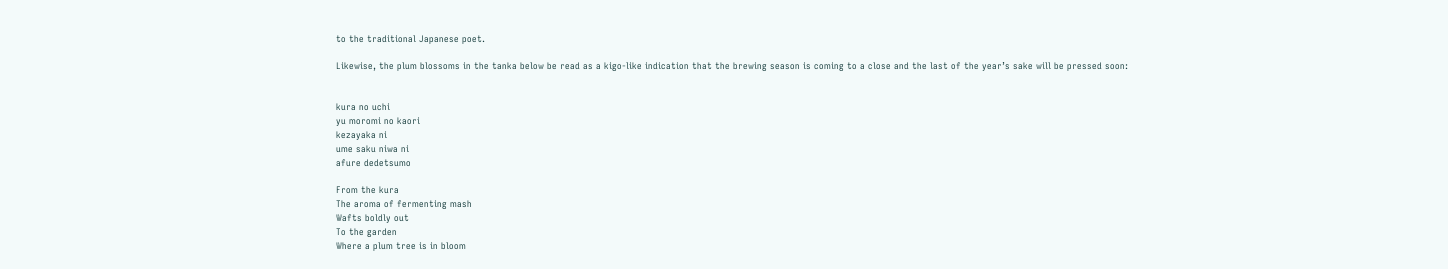to the traditional Japanese poet.

Likewise, the plum blossoms in the tanka below be read as a kigo-like indication that the brewing season is coming to a close and the last of the year’s sake will be pressed soon:


kura no uchi
yu moromi no kaori
kezayaka ni
ume saku niwa ni
afure dedetsumo

From the kura
The aroma of fermenting mash
Wafts boldly out
To the garden
Where a plum tree is in bloom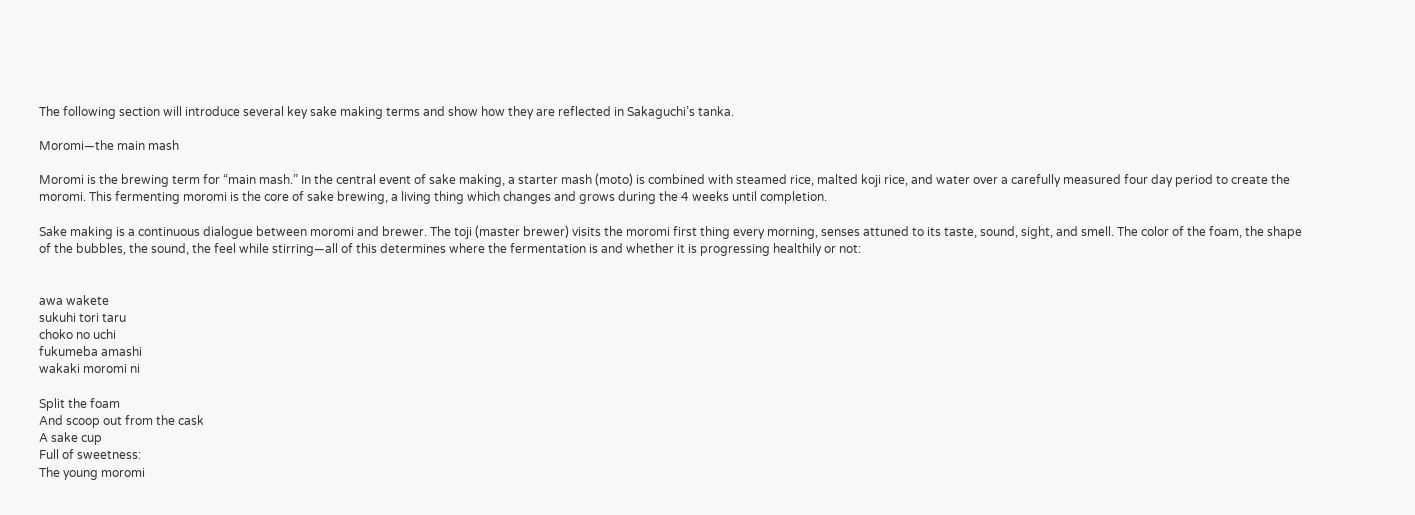The following section will introduce several key sake making terms and show how they are reflected in Sakaguchi’s tanka.

Moromi—the main mash

Moromi is the brewing term for “main mash.” In the central event of sake making, a starter mash (moto) is combined with steamed rice, malted koji rice, and water over a carefully measured four day period to create the moromi. This fermenting moromi is the core of sake brewing, a living thing which changes and grows during the 4 weeks until completion.

Sake making is a continuous dialogue between moromi and brewer. The toji (master brewer) visits the moromi first thing every morning, senses attuned to its taste, sound, sight, and smell. The color of the foam, the shape of the bubbles, the sound, the feel while stirring—all of this determines where the fermentation is and whether it is progressing healthily or not:


awa wakete
sukuhi tori taru
choko no uchi
fukumeba amashi
wakaki moromi ni

Split the foam
And scoop out from the cask
A sake cup
Full of sweetness:
The young moromi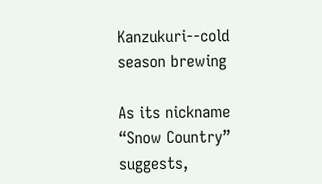Kanzukuri--cold season brewing

As its nickname “Snow Country” suggests,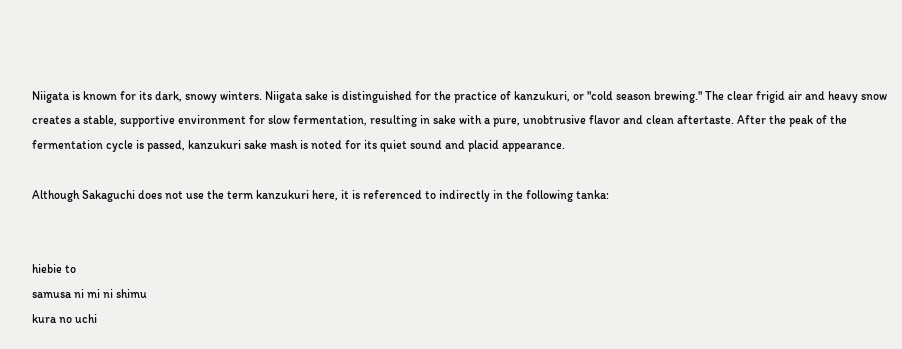Niigata is known for its dark, snowy winters. Niigata sake is distinguished for the practice of kanzukuri, or "cold season brewing." The clear frigid air and heavy snow creates a stable, supportive environment for slow fermentation, resulting in sake with a pure, unobtrusive flavor and clean aftertaste. After the peak of the fermentation cycle is passed, kanzukuri sake mash is noted for its quiet sound and placid appearance.

Although Sakaguchi does not use the term kanzukuri here, it is referenced to indirectly in the following tanka:


hiebie to
samusa ni mi ni shimu
kura no uchi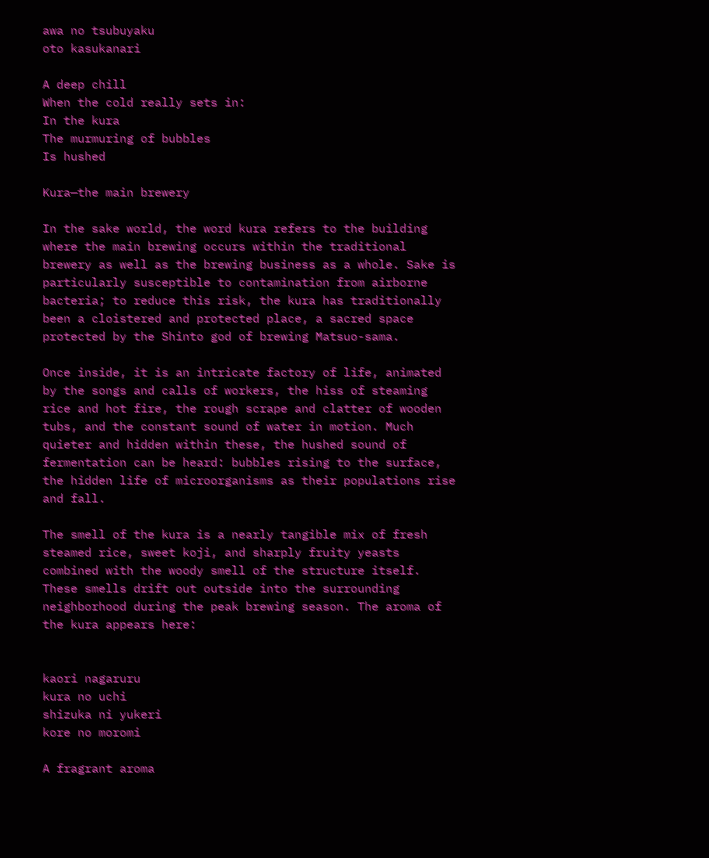awa no tsubuyaku
oto kasukanari

A deep chill
When the cold really sets in:
In the kura
The murmuring of bubbles
Is hushed

Kura—the main brewery

In the sake world, the word kura refers to the building where the main brewing occurs within the traditional brewery as well as the brewing business as a whole. Sake is particularly susceptible to contamination from airborne bacteria; to reduce this risk, the kura has traditionally been a cloistered and protected place, a sacred space protected by the Shinto god of brewing Matsuo-sama.

Once inside, it is an intricate factory of life, animated by the songs and calls of workers, the hiss of steaming rice and hot fire, the rough scrape and clatter of wooden tubs, and the constant sound of water in motion. Much quieter and hidden within these, the hushed sound of fermentation can be heard: bubbles rising to the surface, the hidden life of microorganisms as their populations rise and fall.

The smell of the kura is a nearly tangible mix of fresh steamed rice, sweet koji, and sharply fruity yeasts combined with the woody smell of the structure itself. These smells drift out outside into the surrounding neighborhood during the peak brewing season. The aroma of the kura appears here:


kaori nagaruru
kura no uchi
shizuka ni yukeri
kore no moromi

A fragrant aroma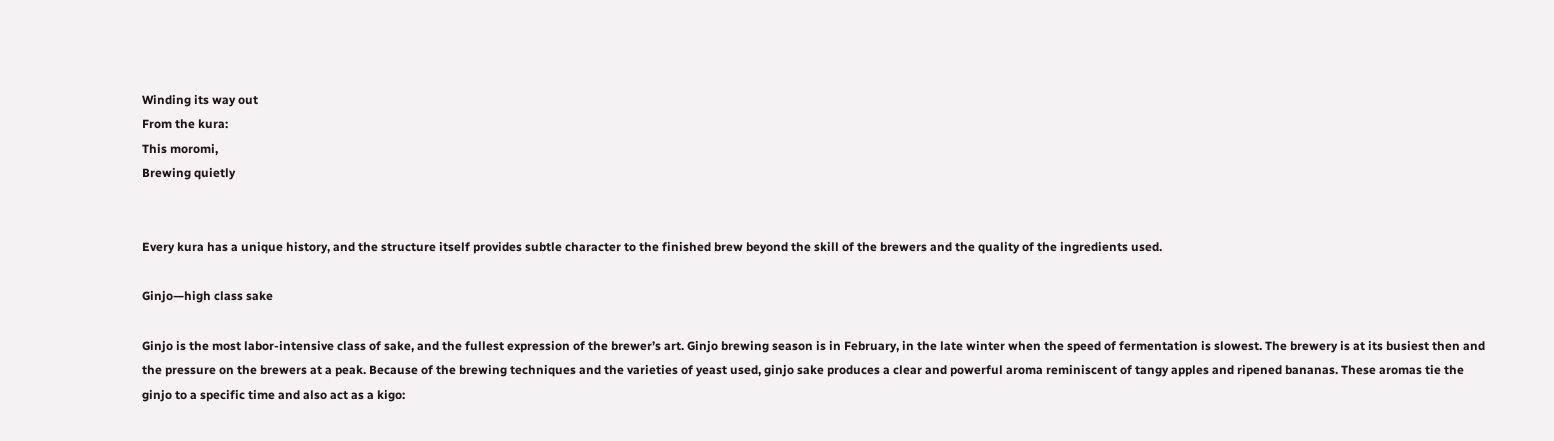Winding its way out
From the kura:
This moromi,
Brewing quietly


Every kura has a unique history, and the structure itself provides subtle character to the finished brew beyond the skill of the brewers and the quality of the ingredients used.

Ginjo—high class sake

Ginjo is the most labor-intensive class of sake, and the fullest expression of the brewer’s art. Ginjo brewing season is in February, in the late winter when the speed of fermentation is slowest. The brewery is at its busiest then and the pressure on the brewers at a peak. Because of the brewing techniques and the varieties of yeast used, ginjo sake produces a clear and powerful aroma reminiscent of tangy apples and ripened bananas. These aromas tie the ginjo to a specific time and also act as a kigo: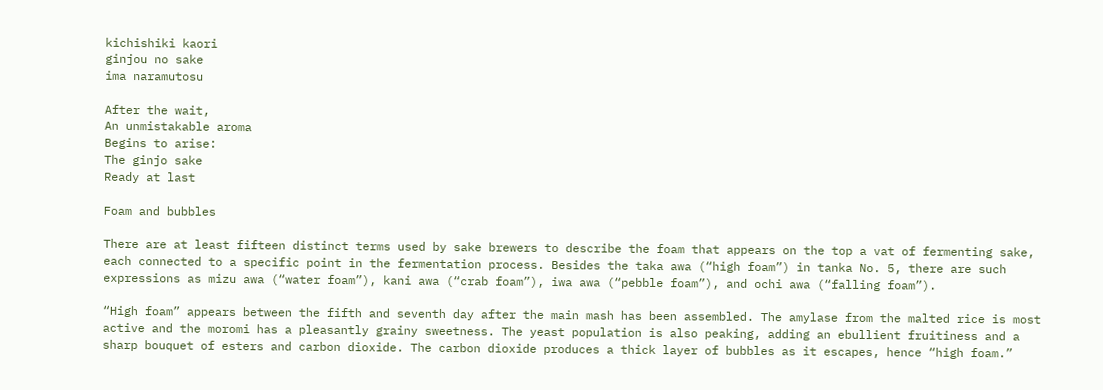kichishiki kaori
ginjou no sake
ima naramutosu

After the wait,
An unmistakable aroma
Begins to arise:
The ginjo sake
Ready at last

Foam and bubbles

There are at least fifteen distinct terms used by sake brewers to describe the foam that appears on the top a vat of fermenting sake, each connected to a specific point in the fermentation process. Besides the taka awa (“high foam”) in tanka No. 5, there are such expressions as mizu awa (“water foam”), kani awa (“crab foam”), iwa awa (“pebble foam”), and ochi awa (“falling foam”).

“High foam” appears between the fifth and seventh day after the main mash has been assembled. The amylase from the malted rice is most active and the moromi has a pleasantly grainy sweetness. The yeast population is also peaking, adding an ebullient fruitiness and a sharp bouquet of esters and carbon dioxide. The carbon dioxide produces a thick layer of bubbles as it escapes, hence “high foam.”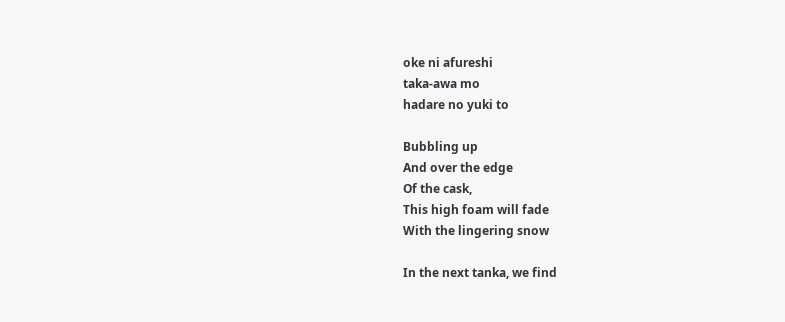oke ni afureshi
taka-awa mo
hadare no yuki to

Bubbling up
And over the edge
Of the cask,
This high foam will fade
With the lingering snow

In the next tanka, we find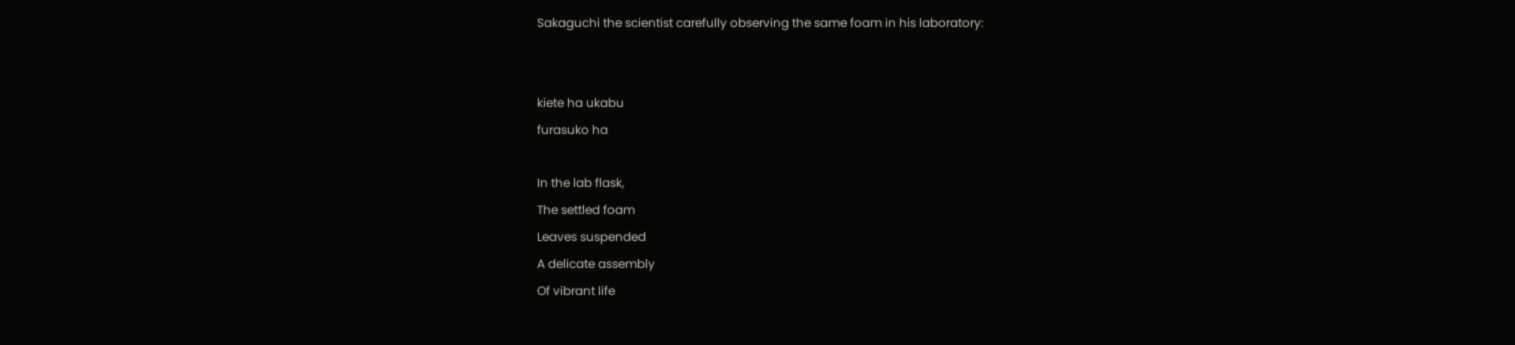Sakaguchi the scientist carefully observing the same foam in his laboratory:


kiete ha ukabu
furasuko ha

In the lab flask,
The settled foam
Leaves suspended
A delicate assembly
Of vibrant life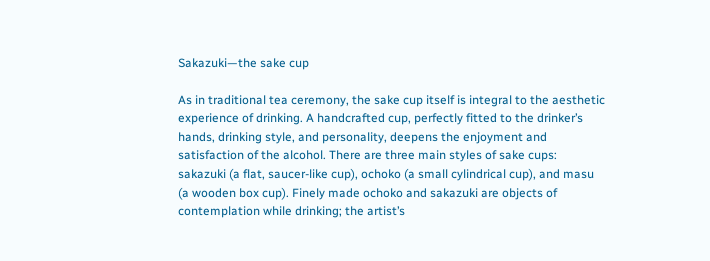Sakazuki—the sake cup

As in traditional tea ceremony, the sake cup itself is integral to the aesthetic experience of drinking. A handcrafted cup, perfectly fitted to the drinker’s hands, drinking style, and personality, deepens the enjoyment and satisfaction of the alcohol. There are three main styles of sake cups: sakazuki (a flat, saucer-like cup), ochoko (a small cylindrical cup), and masu (a wooden box cup). Finely made ochoko and sakazuki are objects of contemplation while drinking; the artist’s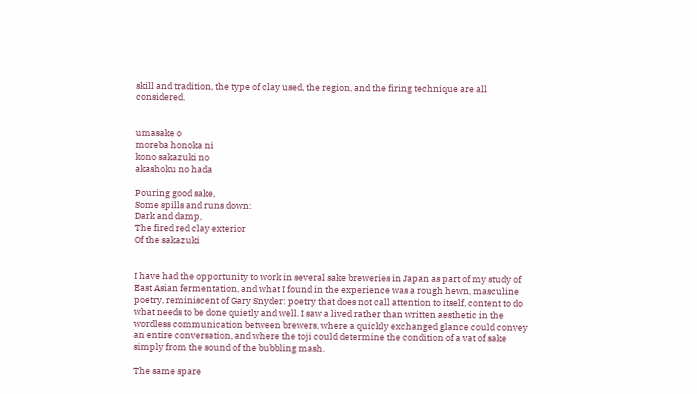skill and tradition, the type of clay used, the region, and the firing technique are all considered.


umasake o
moreba honoka ni
kono sakazuki no
akashoku no hada

Pouring good sake,
Some spills and runs down:
Dark and damp,
The fired red clay exterior
Of the sakazuki


I have had the opportunity to work in several sake breweries in Japan as part of my study of East Asian fermentation, and what I found in the experience was a rough hewn, masculine poetry, reminiscent of Gary Snyder: poetry that does not call attention to itself, content to do what needs to be done quietly and well. I saw a lived rather than written aesthetic in the wordless communication between brewers, where a quickly exchanged glance could convey an entire conversation, and where the toji could determine the condition of a vat of sake simply from the sound of the bubbling mash.

The same spare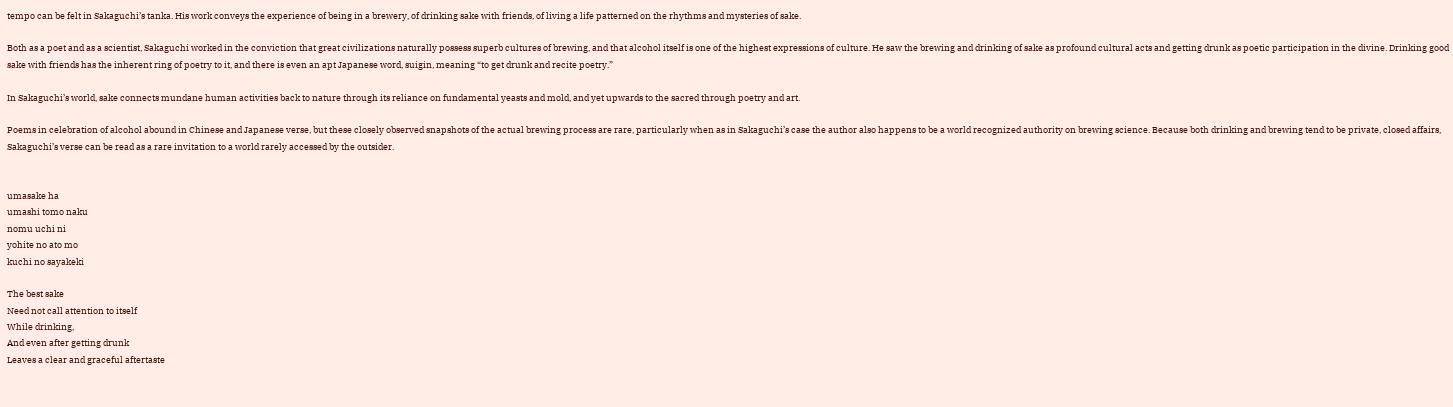tempo can be felt in Sakaguchi’s tanka. His work conveys the experience of being in a brewery, of drinking sake with friends, of living a life patterned on the rhythms and mysteries of sake.

Both as a poet and as a scientist, Sakaguchi worked in the conviction that great civilizations naturally possess superb cultures of brewing, and that alcohol itself is one of the highest expressions of culture. He saw the brewing and drinking of sake as profound cultural acts and getting drunk as poetic participation in the divine. Drinking good sake with friends has the inherent ring of poetry to it, and there is even an apt Japanese word, suigin, meaning “to get drunk and recite poetry.”

In Sakaguchi’s world, sake connects mundane human activities back to nature through its reliance on fundamental yeasts and mold, and yet upwards to the sacred through poetry and art.

Poems in celebration of alcohol abound in Chinese and Japanese verse, but these closely observed snapshots of the actual brewing process are rare, particularly when as in Sakaguchi’s case the author also happens to be a world recognized authority on brewing science. Because both drinking and brewing tend to be private, closed affairs, Sakaguchi’s verse can be read as a rare invitation to a world rarely accessed by the outsider.


umasake ha
umashi tomo naku
nomu uchi ni
yohite no ato mo
kuchi no sayakeki

The best sake
Need not call attention to itself
While drinking,
And even after getting drunk
Leaves a clear and graceful aftertaste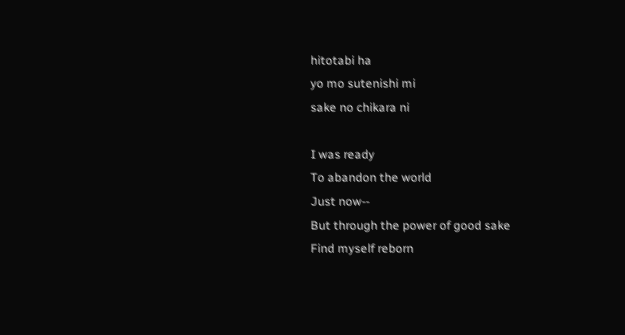hitotabi ha
yo mo sutenishi mi
sake no chikara ni

I was ready
To abandon the world
Just now--
But through the power of good sake
Find myself reborn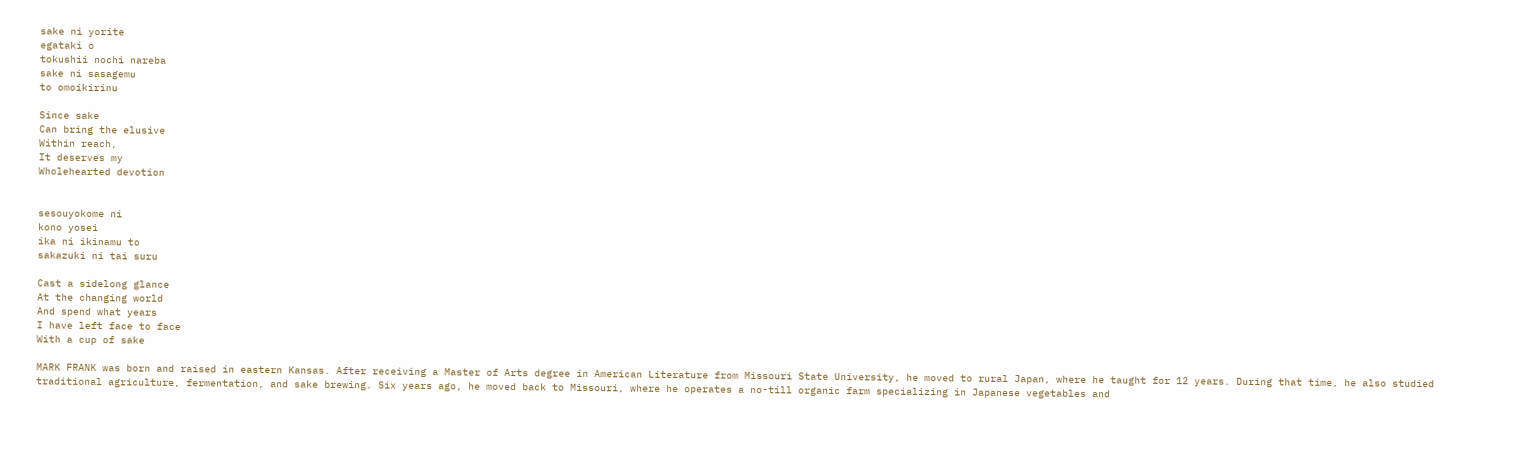sake ni yorite
egataki o
tokushii nochi nareba
sake ni sasagemu
to omoikirinu

Since sake
Can bring the elusive
Within reach,
It deserves my
Wholehearted devotion


sesouyokome ni
kono yosei
ika ni ikinamu to
sakazuki ni tai suru

Cast a sidelong glance
At the changing world
And spend what years
I have left face to face
With a cup of sake

MARK FRANK was born and raised in eastern Kansas. After receiving a Master of Arts degree in American Literature from Missouri State University, he moved to rural Japan, where he taught for 12 years. During that time, he also studied traditional agriculture, fermentation, and sake brewing. Six years ago, he moved back to Missouri, where he operates a no-till organic farm specializing in Japanese vegetables and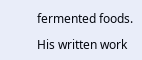fermented foods.

His written work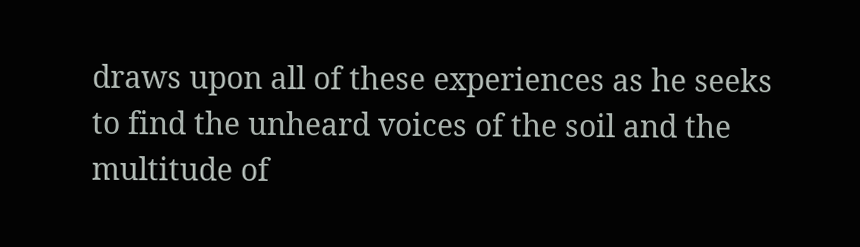draws upon all of these experiences as he seeks to find the unheard voices of the soil and the multitude of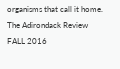organisms that call it home.
The Adirondack Review
FALL 2016